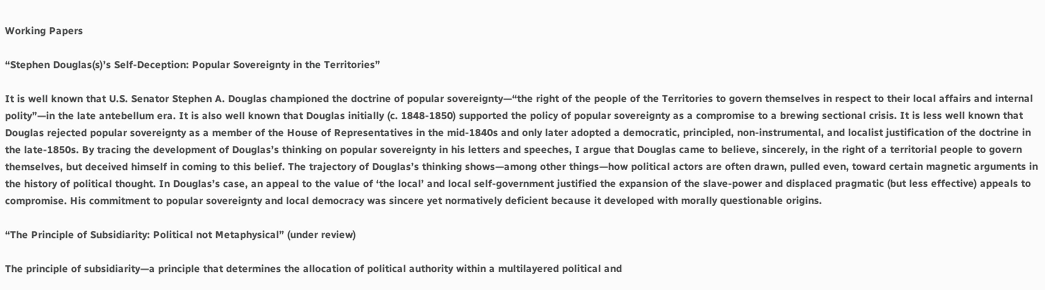Working Papers

“Stephen Douglas(s)’s Self-Deception: Popular Sovereignty in the Territories”

It is well known that U.S. Senator Stephen A. Douglas championed the doctrine of popular sovereignty—“the right of the people of the Territories to govern themselves in respect to their local affairs and internal polity”—in the late antebellum era. It is also well known that Douglas initially (c. 1848-1850) supported the policy of popular sovereignty as a compromise to a brewing sectional crisis. It is less well known that Douglas rejected popular sovereignty as a member of the House of Representatives in the mid-1840s and only later adopted a democratic, principled, non-instrumental, and localist justification of the doctrine in the late-1850s. By tracing the development of Douglas’s thinking on popular sovereignty in his letters and speeches, I argue that Douglas came to believe, sincerely, in the right of a territorial people to govern themselves, but deceived himself in coming to this belief. The trajectory of Douglas’s thinking shows—among other things—how political actors are often drawn, pulled even, toward certain magnetic arguments in the history of political thought. In Douglas’s case, an appeal to the value of ‘the local’ and local self-government justified the expansion of the slave-power and displaced pragmatic (but less effective) appeals to compromise. His commitment to popular sovereignty and local democracy was sincere yet normatively deficient because it developed with morally questionable origins.

“The Principle of Subsidiarity: Political not Metaphysical” (under review)

The principle of subsidiarity—a principle that determines the allocation of political authority within a multilayered political and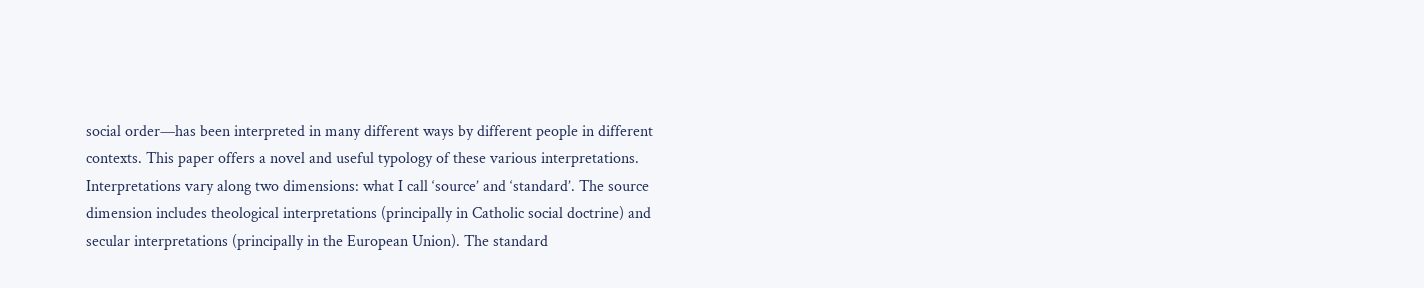social order—has been interpreted in many different ways by different people in different contexts. This paper offers a novel and useful typology of these various interpretations. Interpretations vary along two dimensions: what I call ‘source’ and ‘standard’. The source dimension includes theological interpretations (principally in Catholic social doctrine) and secular interpretations (principally in the European Union). The standard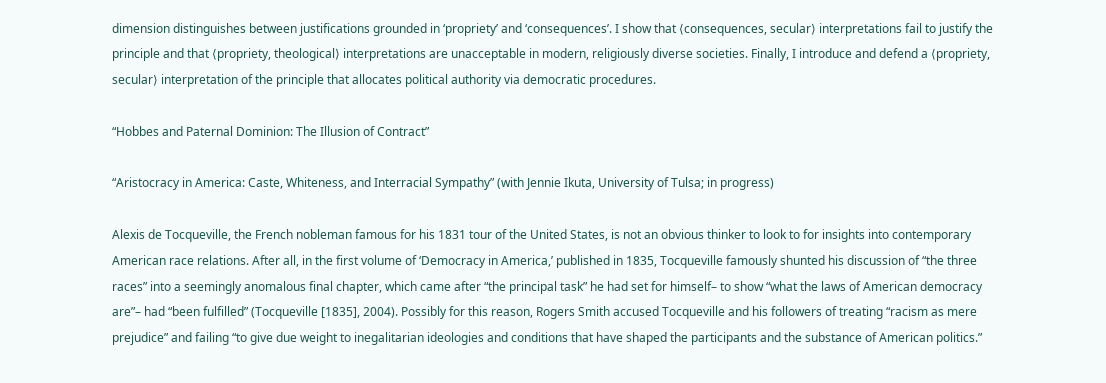dimension distinguishes between justifications grounded in ‘propriety’ and ‘consequences’. I show that ⟨consequences, secular⟩ interpretations fail to justify the principle and that ⟨propriety, theological⟩ interpretations are unacceptable in modern, religiously diverse societies. Finally, I introduce and defend a ⟨propriety, secular⟩ interpretation of the principle that allocates political authority via democratic procedures.

“Hobbes and Paternal Dominion: The Illusion of Contract”

“Aristocracy in America: Caste, Whiteness, and Interracial Sympathy” (with Jennie Ikuta, University of Tulsa; in progress)

Alexis de Tocqueville, the French nobleman famous for his 1831 tour of the United States, is not an obvious thinker to look to for insights into contemporary American race relations. After all, in the first volume of ‘Democracy in America,’ published in 1835, Tocqueville famously shunted his discussion of “the three races” into a seemingly anomalous final chapter, which came after “the principal task” he had set for himself– to show “what the laws of American democracy are”– had “been fulfilled” (Tocqueville [1835], 2004). Possibly for this reason, Rogers Smith accused Tocqueville and his followers of treating “racism as mere prejudice” and failing “to give due weight to inegalitarian ideologies and conditions that have shaped the participants and the substance of American politics.”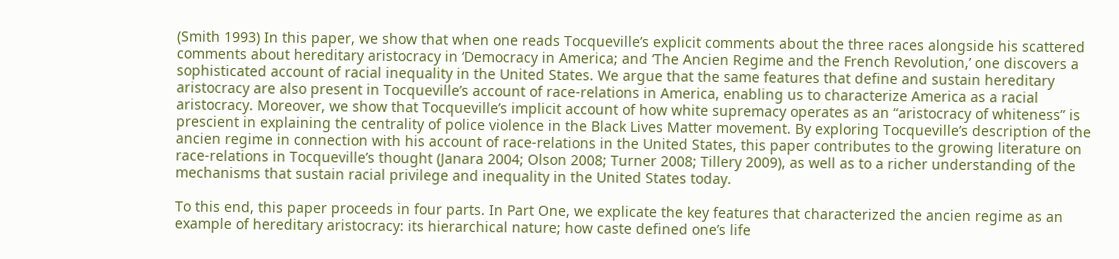(Smith 1993) In this paper, we show that when one reads Tocqueville’s explicit comments about the three races alongside his scattered comments about hereditary aristocracy in ‘Democracy in America; and ‘The Ancien Regime and the French Revolution,’ one discovers a sophisticated account of racial inequality in the United States. We argue that the same features that define and sustain hereditary aristocracy are also present in Tocqueville’s account of race-relations in America, enabling us to characterize America as a racial aristocracy. Moreover, we show that Tocqueville’s implicit account of how white supremacy operates as an “aristocracy of whiteness” is prescient in explaining the centrality of police violence in the Black Lives Matter movement. By exploring Tocqueville’s description of the ancien regime in connection with his account of race-relations in the United States, this paper contributes to the growing literature on race-relations in Tocqueville’s thought (Janara 2004; Olson 2008; Turner 2008; Tillery 2009), as well as to a richer understanding of the mechanisms that sustain racial privilege and inequality in the United States today.

To this end, this paper proceeds in four parts. In Part One, we explicate the key features that characterized the ancien regime as an example of hereditary aristocracy: its hierarchical nature; how caste defined one’s life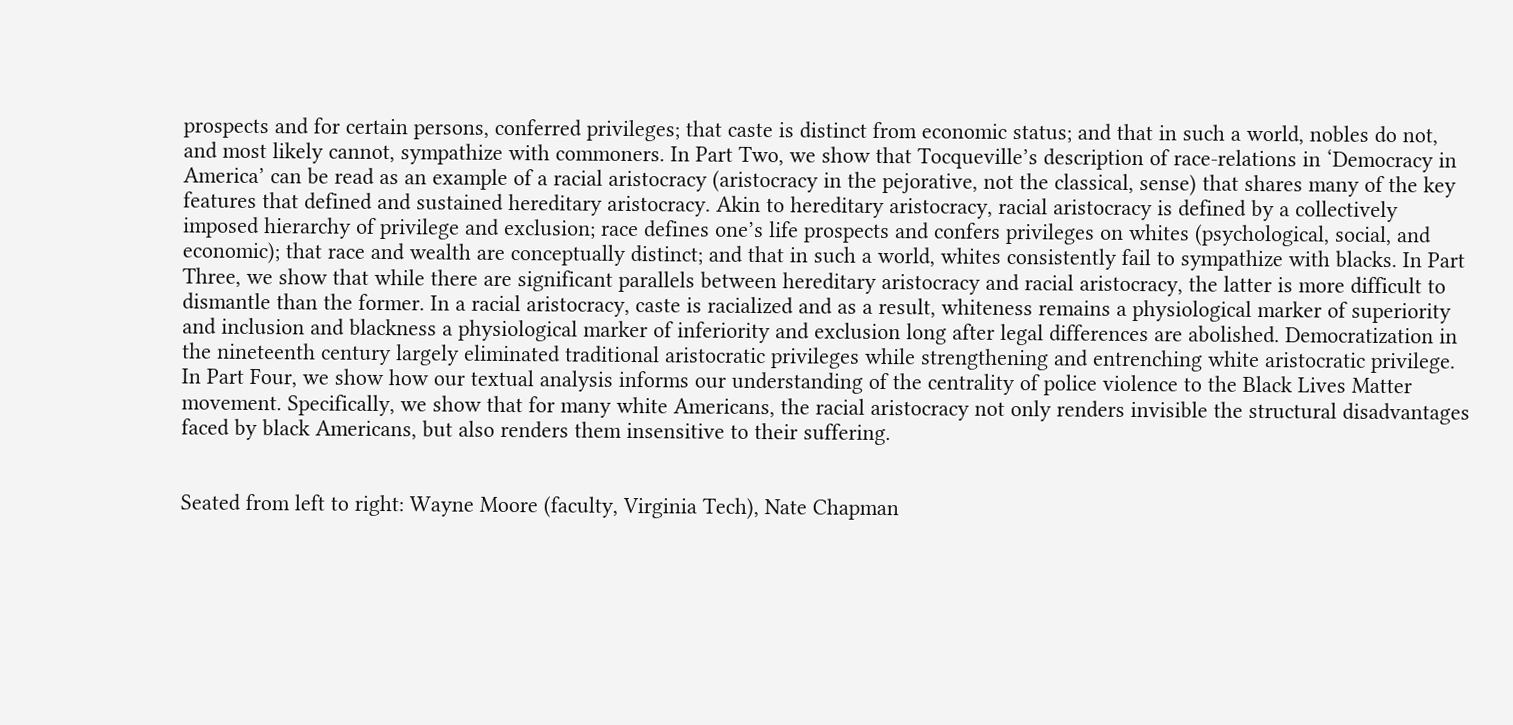prospects and for certain persons, conferred privileges; that caste is distinct from economic status; and that in such a world, nobles do not, and most likely cannot, sympathize with commoners. In Part Two, we show that Tocqueville’s description of race-relations in ‘Democracy in America’ can be read as an example of a racial aristocracy (aristocracy in the pejorative, not the classical, sense) that shares many of the key features that defined and sustained hereditary aristocracy. Akin to hereditary aristocracy, racial aristocracy is defined by a collectively imposed hierarchy of privilege and exclusion; race defines one’s life prospects and confers privileges on whites (psychological, social, and economic); that race and wealth are conceptually distinct; and that in such a world, whites consistently fail to sympathize with blacks. In Part Three, we show that while there are significant parallels between hereditary aristocracy and racial aristocracy, the latter is more difficult to dismantle than the former. In a racial aristocracy, caste is racialized and as a result, whiteness remains a physiological marker of superiority and inclusion and blackness a physiological marker of inferiority and exclusion long after legal differences are abolished. Democratization in the nineteenth century largely eliminated traditional aristocratic privileges while strengthening and entrenching white aristocratic privilege. In Part Four, we show how our textual analysis informs our understanding of the centrality of police violence to the Black Lives Matter movement. Specifically, we show that for many white Americans, the racial aristocracy not only renders invisible the structural disadvantages faced by black Americans, but also renders them insensitive to their suffering.


Seated from left to right: Wayne Moore (faculty, Virginia Tech), Nate Chapman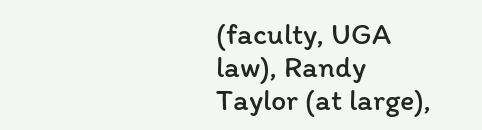(faculty, UGA law), Randy Taylor (at large),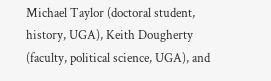Michael Taylor (doctoral student, history, UGA), Keith Dougherty (faculty, political science, UGA), and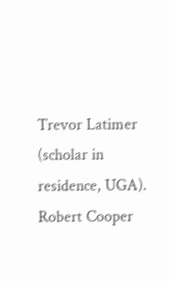Trevor Latimer (scholar in residence, UGA). Robert Cooper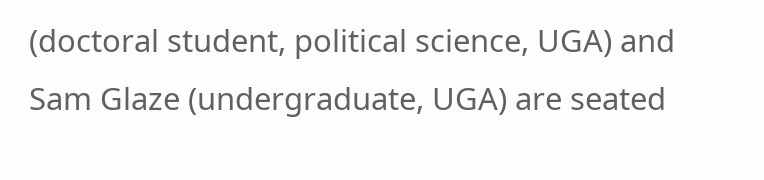(doctoral student, political science, UGA) and Sam Glaze (undergraduate, UGA) are seated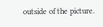outside of the picture.